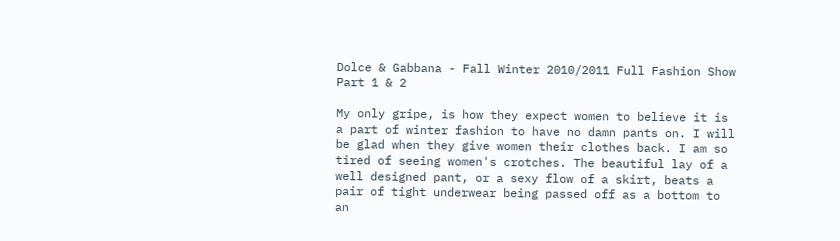Dolce & Gabbana - Fall Winter 2010/2011 Full Fashion Show Part 1 & 2

My only gripe, is how they expect women to believe it is a part of winter fashion to have no damn pants on. I will be glad when they give women their clothes back. I am so tired of seeing women's crotches. The beautiful lay of a well designed pant, or a sexy flow of a skirt, beats a pair of tight underwear being passed off as a bottom to an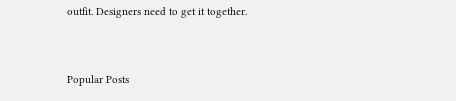outfit. Designers need to get it together.


Popular Posts